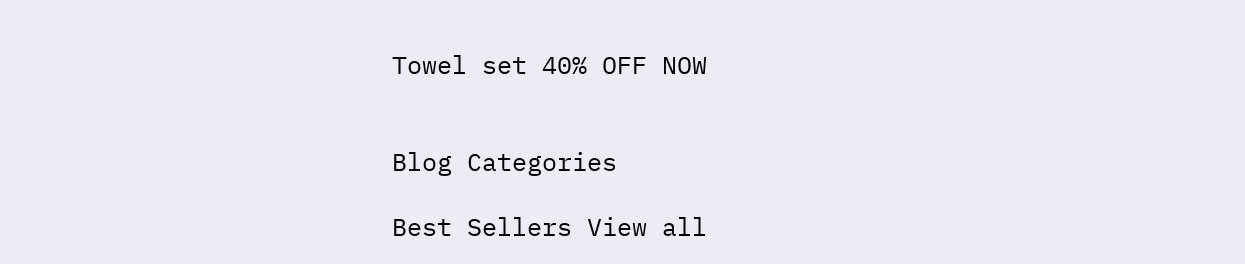Towel set 40% OFF NOW


Blog Categories

Best Sellers View all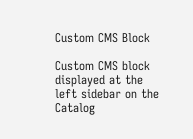Custom CMS Block

Custom CMS block displayed at the left sidebar on the Catalog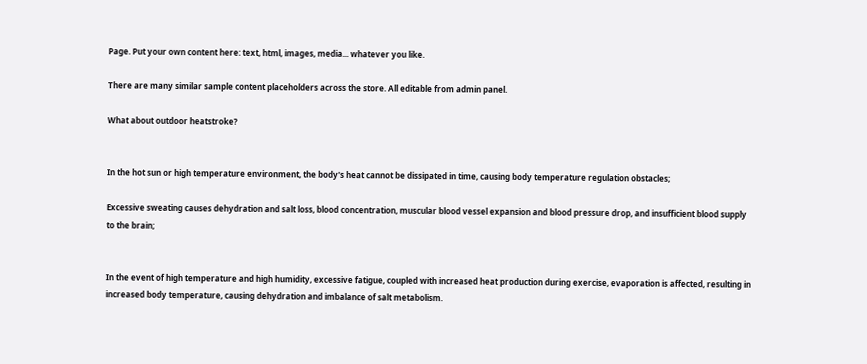Page. Put your own content here: text, html, images, media... whatever you like.

There are many similar sample content placeholders across the store. All editable from admin panel.

What about outdoor heatstroke?


In the hot sun or high temperature environment, the body's heat cannot be dissipated in time, causing body temperature regulation obstacles;

Excessive sweating causes dehydration and salt loss, blood concentration, muscular blood vessel expansion and blood pressure drop, and insufficient blood supply to the brain;


In the event of high temperature and high humidity, excessive fatigue, coupled with increased heat production during exercise, evaporation is affected, resulting in increased body temperature, causing dehydration and imbalance of salt metabolism.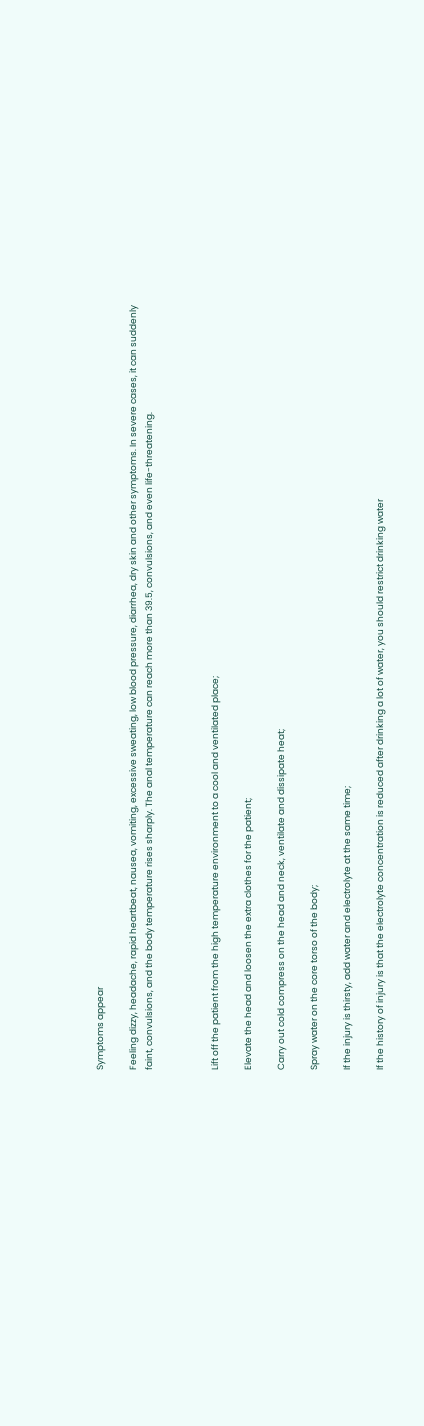Symptoms appear

Feeling dizzy, headache, rapid heartbeat, nausea, vomiting, excessive sweating, low blood pressure, diarrhea, dry skin and other symptoms. In severe cases, it can suddenly faint, convulsions, and the body temperature rises sharply. The anal temperature can reach more than 39.5, convulsions, and even life-threatening.



Lift off the patient from the high temperature environment to a cool and ventilated place;

Elevate the head and loosen the extra clothes for the patient;

Carry out cold compress on the head and neck, ventilate and dissipate heat;

Spray water on the core torso of the body;

If the injury is thirsty, add water and electrolyte at the same time;

If the history of injury is that the electrolyte concentration is reduced after drinking a lot of water, you should restrict drinking water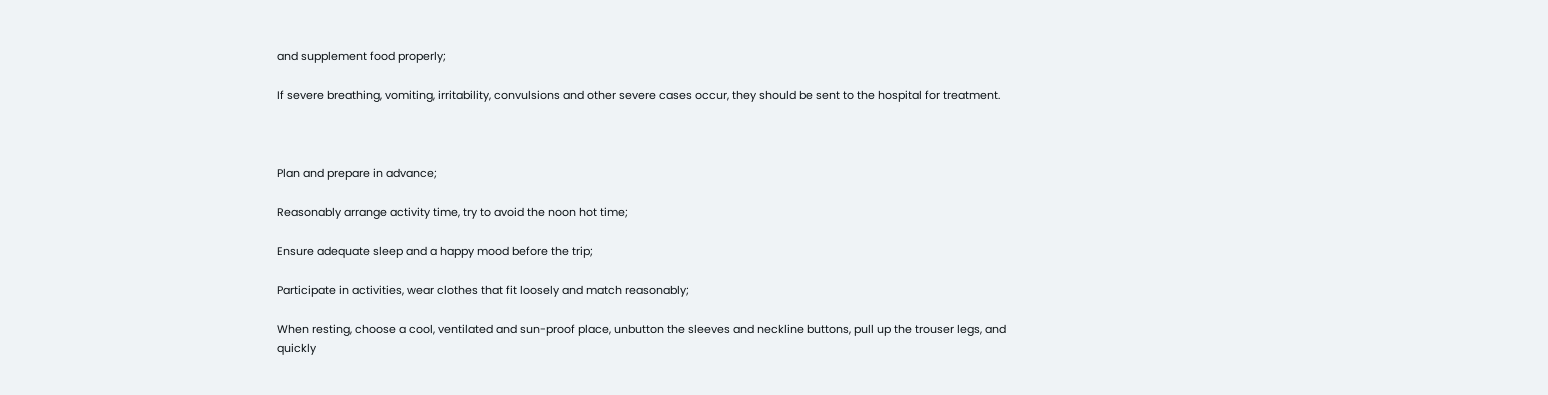and supplement food properly;

If severe breathing, vomiting, irritability, convulsions and other severe cases occur, they should be sent to the hospital for treatment.



Plan and prepare in advance;

Reasonably arrange activity time, try to avoid the noon hot time;

Ensure adequate sleep and a happy mood before the trip;

Participate in activities, wear clothes that fit loosely and match reasonably;

When resting, choose a cool, ventilated and sun-proof place, unbutton the sleeves and neckline buttons, pull up the trouser legs, and quickly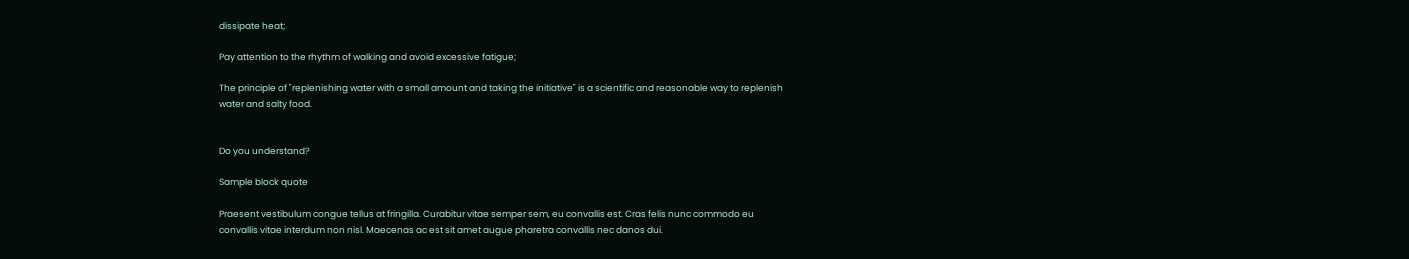dissipate heat;

Pay attention to the rhythm of walking and avoid excessive fatigue;

The principle of "replenishing water with a small amount and taking the initiative" is a scientific and reasonable way to replenish water and salty food.


Do you understand?

Sample block quote

Praesent vestibulum congue tellus at fringilla. Curabitur vitae semper sem, eu convallis est. Cras felis nunc commodo eu convallis vitae interdum non nisl. Maecenas ac est sit amet augue pharetra convallis nec danos dui.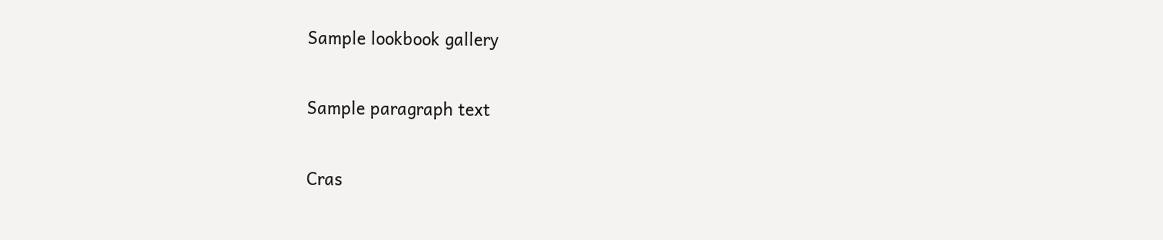Sample lookbook gallery

Sample paragraph text

Cras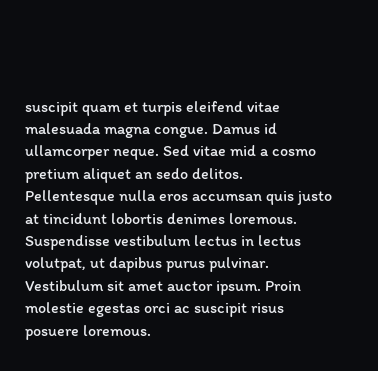suscipit quam et turpis eleifend vitae malesuada magna congue. Damus id ullamcorper neque. Sed vitae mid a cosmo pretium aliquet an sedo delitos. Pellentesque nulla eros accumsan quis justo at tincidunt lobortis denimes loremous. Suspendisse vestibulum lectus in lectus volutpat, ut dapibus purus pulvinar. Vestibulum sit amet auctor ipsum. Proin molestie egestas orci ac suscipit risus posuere loremous.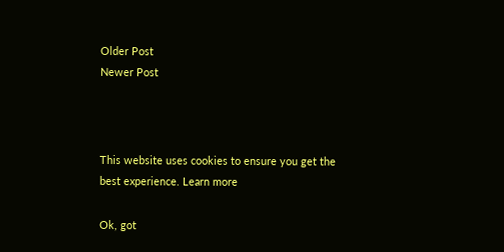Older Post
Newer Post



This website uses cookies to ensure you get the best experience. Learn more

Ok, got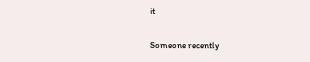it

Someone recently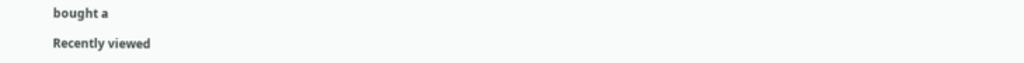bought a

Recently viewed